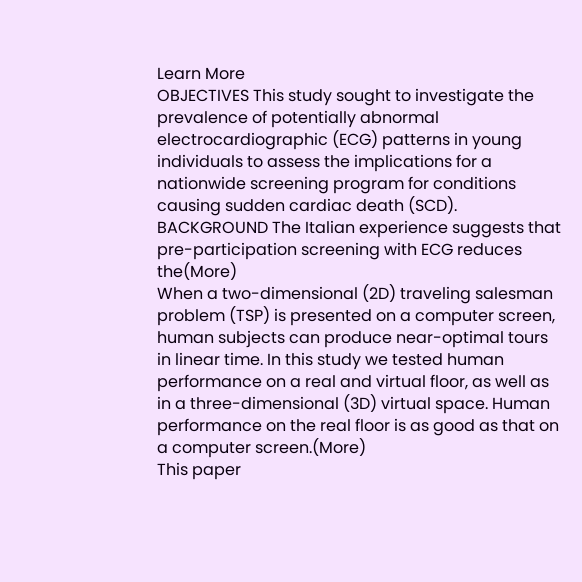Learn More
OBJECTIVES This study sought to investigate the prevalence of potentially abnormal electrocardiographic (ECG) patterns in young individuals to assess the implications for a nationwide screening program for conditions causing sudden cardiac death (SCD). BACKGROUND The Italian experience suggests that pre-participation screening with ECG reduces the(More)
When a two-dimensional (2D) traveling salesman problem (TSP) is presented on a computer screen, human subjects can produce near-optimal tours in linear time. In this study we tested human performance on a real and virtual floor, as well as in a three-dimensional (3D) virtual space. Human performance on the real floor is as good as that on a computer screen.(More)
This paper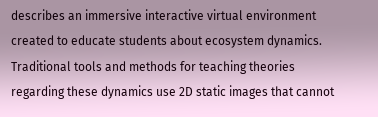describes an immersive interactive virtual environment created to educate students about ecosystem dynamics. Traditional tools and methods for teaching theories regarding these dynamics use 2D static images that cannot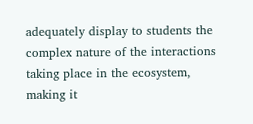adequately display to students the complex nature of the interactions taking place in the ecosystem, making it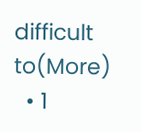difficult to(More)
  • 1